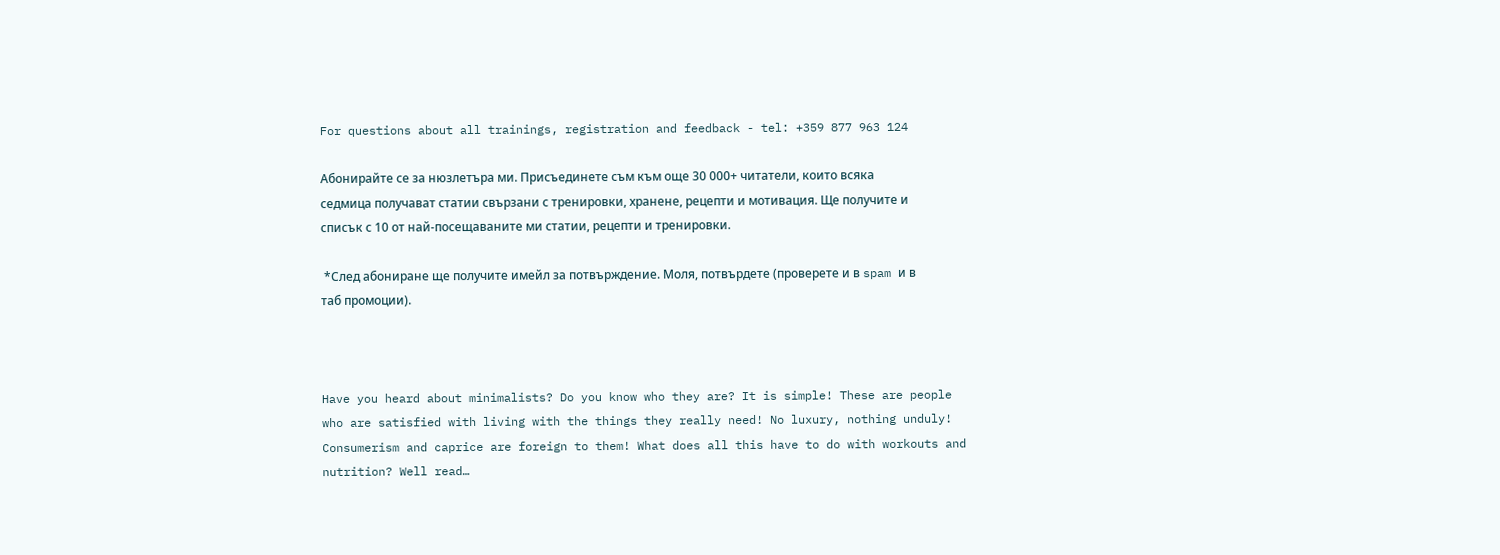For questions about all trainings, registration and feedback - tel: +359 877 963 124

Абонирайте се за нюзлетъра ми. Присъединете съм към още 30 000+ читатели, които всяка седмица получават статии свързани с тренировки, хранене, рецепти и мотивация. Ще получите и списък с 10 от най-посещаваните ми статии, рецепти и тренировки.

 *След абониране ще получите имейл за потвърждение. Моля, потвърдете (проверете и в spam и в таб промоции).



Have you heard about minimalists? Do you know who they are? It is simple! These are people who are satisfied with living with the things they really need! No luxury, nothing unduly! Consumerism and caprice are foreign to them! What does all this have to do with workouts and nutrition? Well read…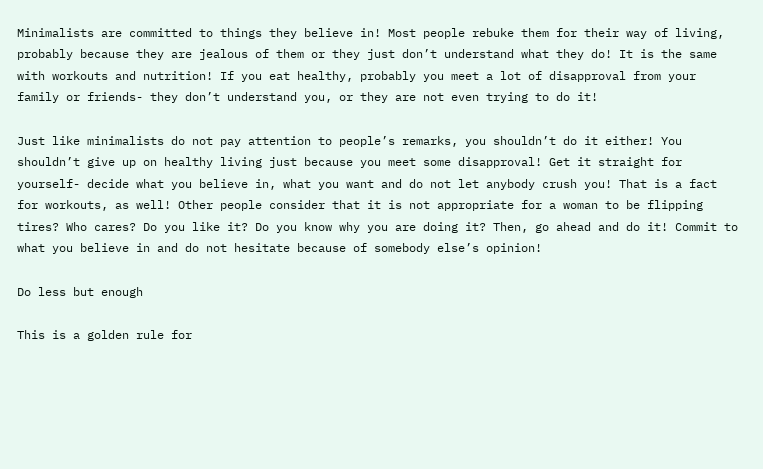Minimalists are committed to things they believe in! Most people rebuke them for their way of living, probably because they are jealous of them or they just don’t understand what they do! It is the same with workouts and nutrition! If you eat healthy, probably you meet a lot of disapproval from your family or friends- they don’t understand you, or they are not even trying to do it!

Just like minimalists do not pay attention to people’s remarks, you shouldn’t do it either! You shouldn’t give up on healthy living just because you meet some disapproval! Get it straight for yourself- decide what you believe in, what you want and do not let anybody crush you! That is a fact for workouts, as well! Other people consider that it is not appropriate for a woman to be flipping tires? Who cares? Do you like it? Do you know why you are doing it? Then, go ahead and do it! Commit to what you believe in and do not hesitate because of somebody else’s opinion!

Do less but enough

This is a golden rule for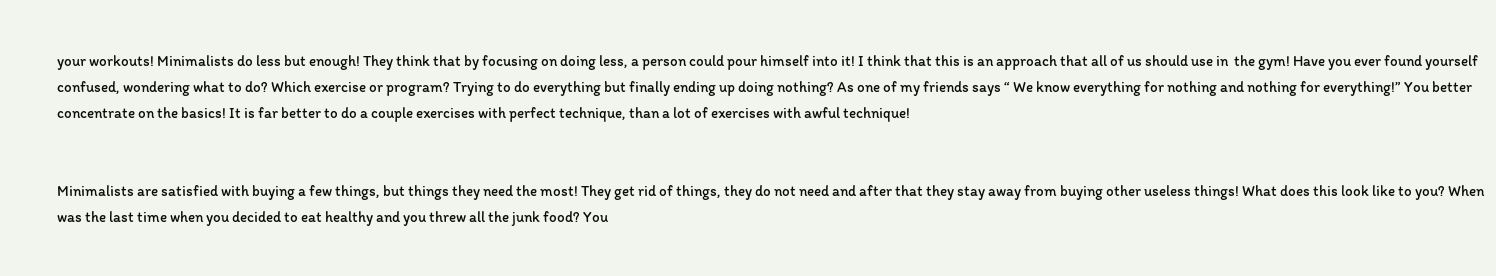your workouts! Minimalists do less but enough! They think that by focusing on doing less, a person could pour himself into it! I think that this is an approach that all of us should use in  the gym! Have you ever found yourself confused, wondering what to do? Which exercise or program? Trying to do everything but finally ending up doing nothing? As one of my friends says “ We know everything for nothing and nothing for everything!” You better concentrate on the basics! It is far better to do a couple exercises with perfect technique, than a lot of exercises with awful technique!


Minimalists are satisfied with buying a few things, but things they need the most! They get rid of things, they do not need and after that they stay away from buying other useless things! What does this look like to you? When was the last time when you decided to eat healthy and you threw all the junk food? You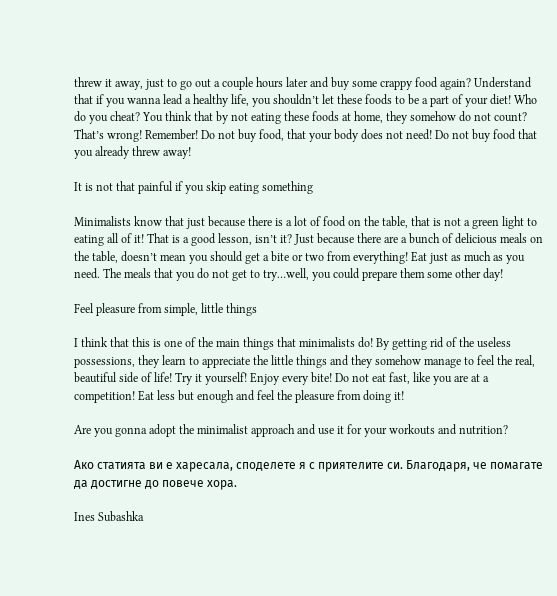threw it away, just to go out a couple hours later and buy some crappy food again? Understand that if you wanna lead a healthy life, you shouldn’t let these foods to be a part of your diet! Who do you cheat? You think that by not eating these foods at home, they somehow do not count? That’s wrong! Remember! Do not buy food, that your body does not need! Do not buy food that you already threw away!

It is not that painful if you skip eating something

Minimalists know that just because there is a lot of food on the table, that is not a green light to eating all of it! That is a good lesson, isn’t it? Just because there are a bunch of delicious meals on the table, doesn’t mean you should get a bite or two from everything! Eat just as much as you need. The meals that you do not get to try…well, you could prepare them some other day!

Feel pleasure from simple, little things

I think that this is one of the main things that minimalists do! By getting rid of the useless possessions, they learn to appreciate the little things and they somehow manage to feel the real, beautiful side of life! Try it yourself! Enjoy every bite! Do not eat fast, like you are at a competition! Eat less but enough and feel the pleasure from doing it!

Are you gonna adopt the minimalist approach and use it for your workouts and nutrition?

Ако статията ви е харесала, споделете я с приятелите си. Благодаря, че помагате да достигне до повече хора.

Ines Subashka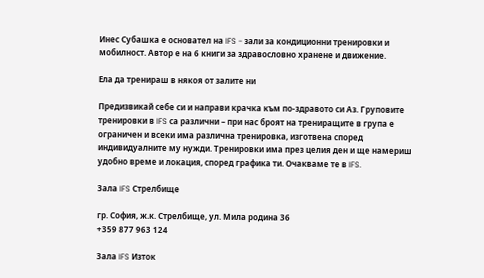Инес Субашка е основател на IFS - зали за кондиционни тренировки и мобилност. Автор е на 6 книги за здравословно хранене и движение.

Ела да тренираш в някоя от залите ни

Предизвикай себе си и направи крачка към по-здравото си Аз. Груповите тренировки в IFS са различни – при нас броят на трениращите в група е ограничен и всеки има различна тренировка, изготвена според индивидуалните му нужди. Тренировки има през целия ден и ще намериш удобно време и локация, според графика ти. Очакваме те в IFS.

Зала IFS Стрелбище

гр. София, ж.к. Стрелбище, ул. Мила родина 36
+359 877 963 124

Зала IFS Изток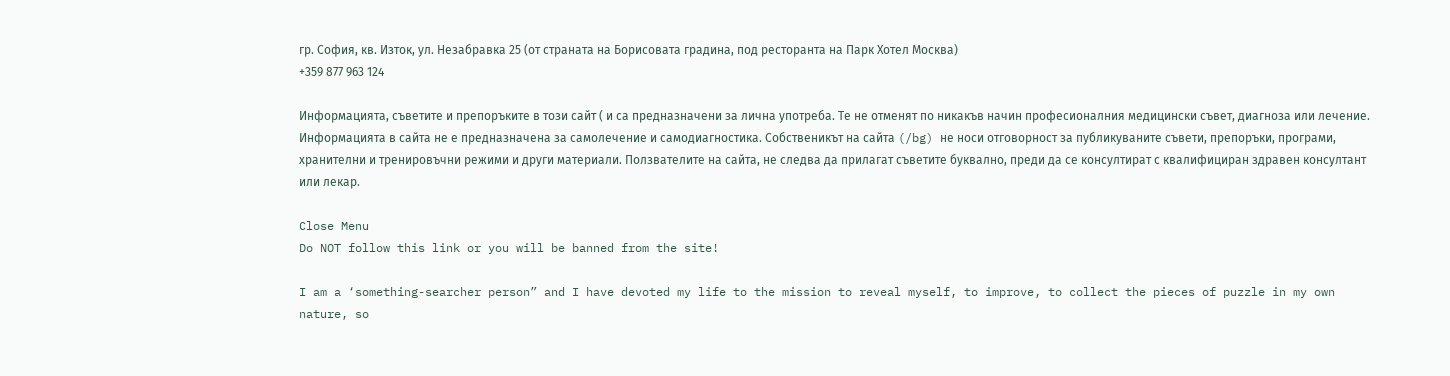гр. София, кв. Изток, ул. Незабравка 25 (от страната на Борисовата градина, под ресторанта на Парк Хотел Москва)
+359 877 963 124

Информацията, съветите и препоръките в този сайт ( и са предназначени за лична употреба. Те не отменят по никакъв начин професионалния медицински съвет, диагноза или лечение. Информацията в сайта не е предназначена за самолечение и самодиагностика. Собственикът на сайта (/bg) не носи отговорност за публикуваните съвети, препоръки, програми, хранителни и тренировъчни режими и други материали. Ползвателите на сайта, не следва да прилагат съветите буквално, преди да се консултират с квалифициран здравен консултант или лекар.

Close Menu
Do NOT follow this link or you will be banned from the site!

I am a ‘something-searcher person” and I have devoted my life to the mission to reveal myself, to improve, to collect the pieces of puzzle in my own nature, so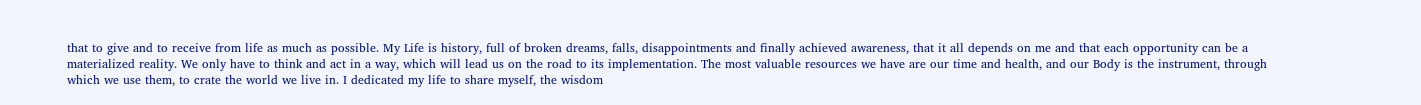that to give and to receive from life as much as possible. My Life is history, full of broken dreams, falls, disappointments and finally achieved awareness, that it all depends on me and that each opportunity can be a materialized reality. We only have to think and act in a way, which will lead us on the road to its implementation. The most valuable resources we have are our time and health, and our Body is the instrument, through which we use them, to crate the world we live in. I dedicated my life to share myself, the wisdom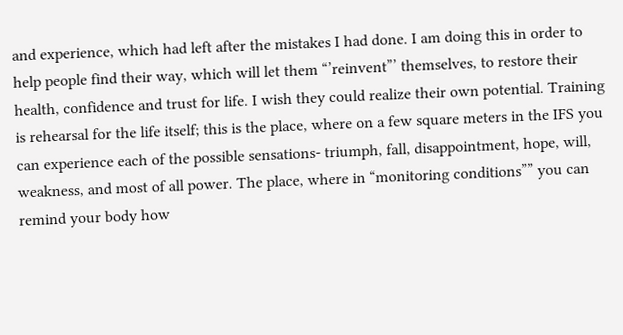and experience, which had left after the mistakes I had done. I am doing this in order to help people find their way, which will let them “’reinvent”’ themselves, to restore their health, confidence and trust for life. I wish they could realize their own potential. Training is rehearsal for the life itself; this is the place, where on a few square meters in the IFS you can experience each of the possible sensations- triumph, fall, disappointment, hope, will, weakness, and most of all power. The place, where in “monitoring conditions”” you can remind your body how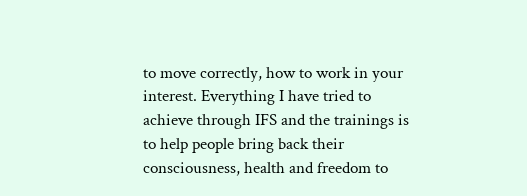to move correctly, how to work in your interest. Everything I have tried to achieve through IFS and the trainings is to help people bring back their consciousness, health and freedom to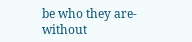be who they are-without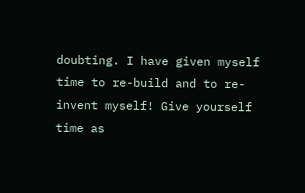doubting. I have given myself time to re-build and to re-invent myself! Give yourself time as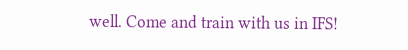well. Come and train with us in IFS!